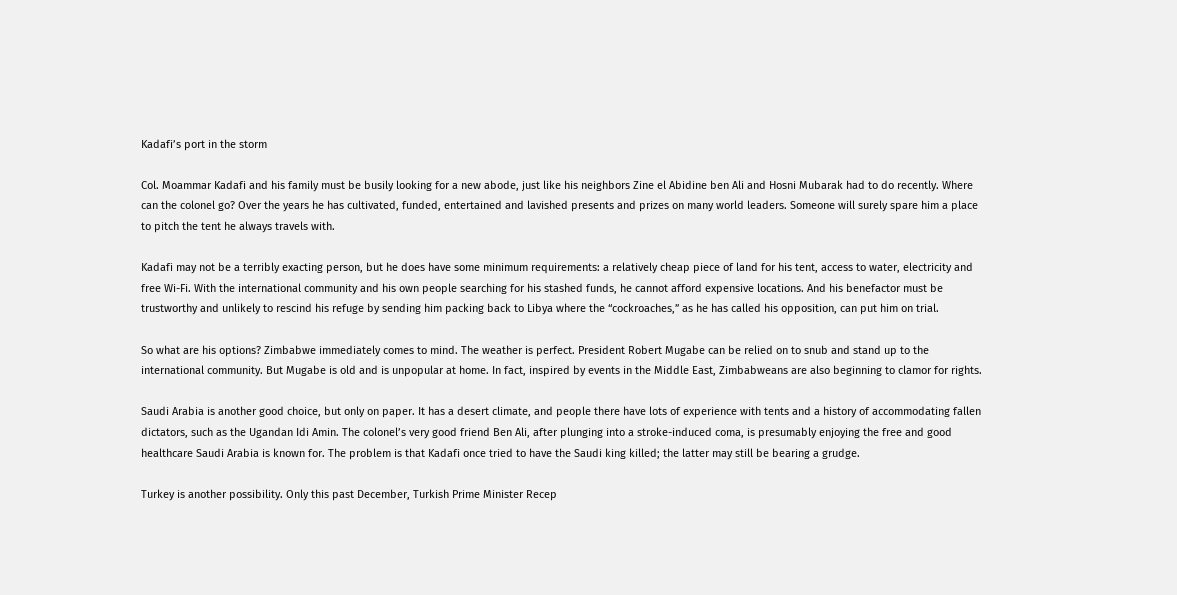Kadafi’s port in the storm

Col. Moammar Kadafi and his family must be busily looking for a new abode, just like his neighbors Zine el Abidine ben Ali and Hosni Mubarak had to do recently. Where can the colonel go? Over the years he has cultivated, funded, entertained and lavished presents and prizes on many world leaders. Someone will surely spare him a place to pitch the tent he always travels with.

Kadafi may not be a terribly exacting person, but he does have some minimum requirements: a relatively cheap piece of land for his tent, access to water, electricity and free Wi-Fi. With the international community and his own people searching for his stashed funds, he cannot afford expensive locations. And his benefactor must be trustworthy and unlikely to rescind his refuge by sending him packing back to Libya where the “cockroaches,” as he has called his opposition, can put him on trial.

So what are his options? Zimbabwe immediately comes to mind. The weather is perfect. President Robert Mugabe can be relied on to snub and stand up to the international community. But Mugabe is old and is unpopular at home. In fact, inspired by events in the Middle East, Zimbabweans are also beginning to clamor for rights.

Saudi Arabia is another good choice, but only on paper. It has a desert climate, and people there have lots of experience with tents and a history of accommodating fallen dictators, such as the Ugandan Idi Amin. The colonel’s very good friend Ben Ali, after plunging into a stroke-induced coma, is presumably enjoying the free and good healthcare Saudi Arabia is known for. The problem is that Kadafi once tried to have the Saudi king killed; the latter may still be bearing a grudge.

Turkey is another possibility. Only this past December, Turkish Prime Minister Recep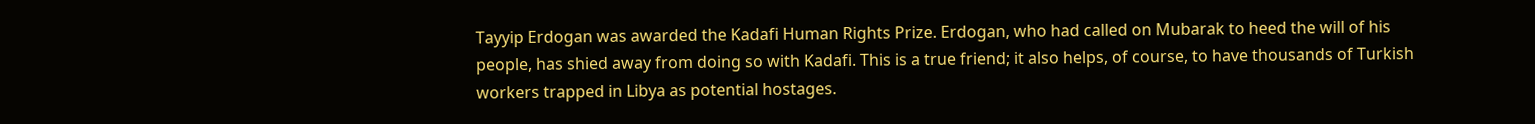Tayyip Erdogan was awarded the Kadafi Human Rights Prize. Erdogan, who had called on Mubarak to heed the will of his people, has shied away from doing so with Kadafi. This is a true friend; it also helps, of course, to have thousands of Turkish workers trapped in Libya as potential hostages.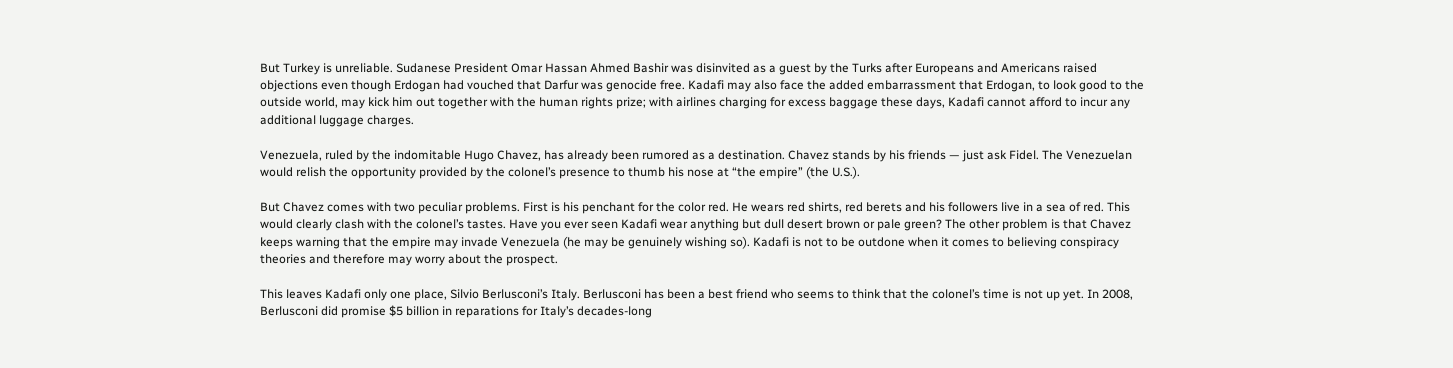But Turkey is unreliable. Sudanese President Omar Hassan Ahmed Bashir was disinvited as a guest by the Turks after Europeans and Americans raised objections even though Erdogan had vouched that Darfur was genocide free. Kadafi may also face the added embarrassment that Erdogan, to look good to the outside world, may kick him out together with the human rights prize; with airlines charging for excess baggage these days, Kadafi cannot afford to incur any additional luggage charges.

Venezuela, ruled by the indomitable Hugo Chavez, has already been rumored as a destination. Chavez stands by his friends — just ask Fidel. The Venezuelan would relish the opportunity provided by the colonel’s presence to thumb his nose at “the empire” (the U.S.).

But Chavez comes with two peculiar problems. First is his penchant for the color red. He wears red shirts, red berets and his followers live in a sea of red. This would clearly clash with the colonel’s tastes. Have you ever seen Kadafi wear anything but dull desert brown or pale green? The other problem is that Chavez keeps warning that the empire may invade Venezuela (he may be genuinely wishing so). Kadafi is not to be outdone when it comes to believing conspiracy theories and therefore may worry about the prospect.

This leaves Kadafi only one place, Silvio Berlusconi’s Italy. Berlusconi has been a best friend who seems to think that the colonel’s time is not up yet. In 2008, Berlusconi did promise $5 billion in reparations for Italy’s decades-long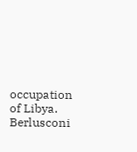occupation of Libya. Berlusconi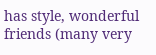has style, wonderful friends (many very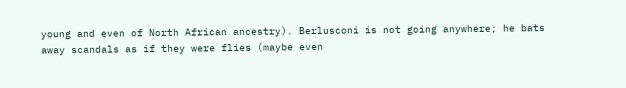young and even of North African ancestry). Berlusconi is not going anywhere; he bats away scandals as if they were flies (maybe even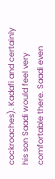cockroaches). Kadafi and certainly his son Saadi would feel very comfortable there. Saadi even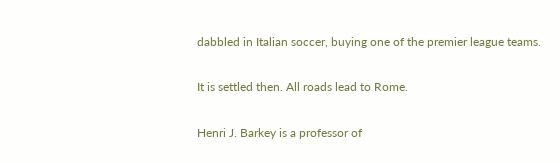dabbled in Italian soccer, buying one of the premier league teams.

It is settled then. All roads lead to Rome.

Henri J. Barkey is a professor of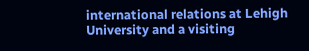international relations at Lehigh University and a visiting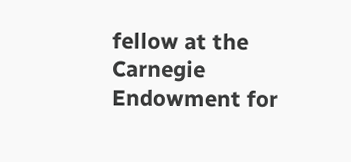fellow at the Carnegie Endowment for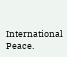International Peace.